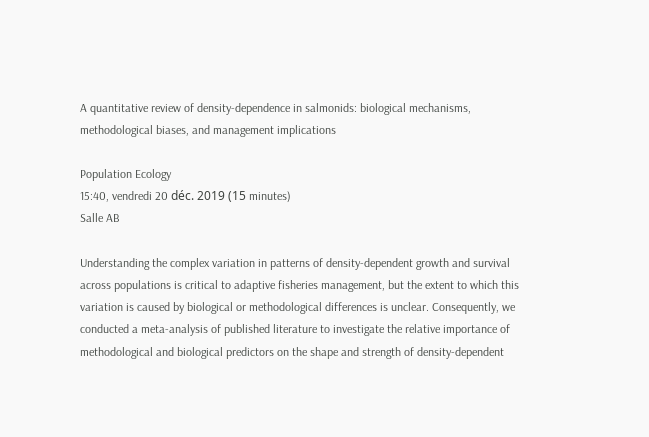A quantitative review of density-dependence in salmonids: biological mechanisms, methodological biases, and management implications

Population Ecology
15:40, vendredi 20 déc. 2019 (15 minutes)
Salle AB

Understanding the complex variation in patterns of density-dependent growth and survival across populations is critical to adaptive fisheries management, but the extent to which this variation is caused by biological or methodological differences is unclear. Consequently, we conducted a meta-analysis of published literature to investigate the relative importance of methodological and biological predictors on the shape and strength of density-dependent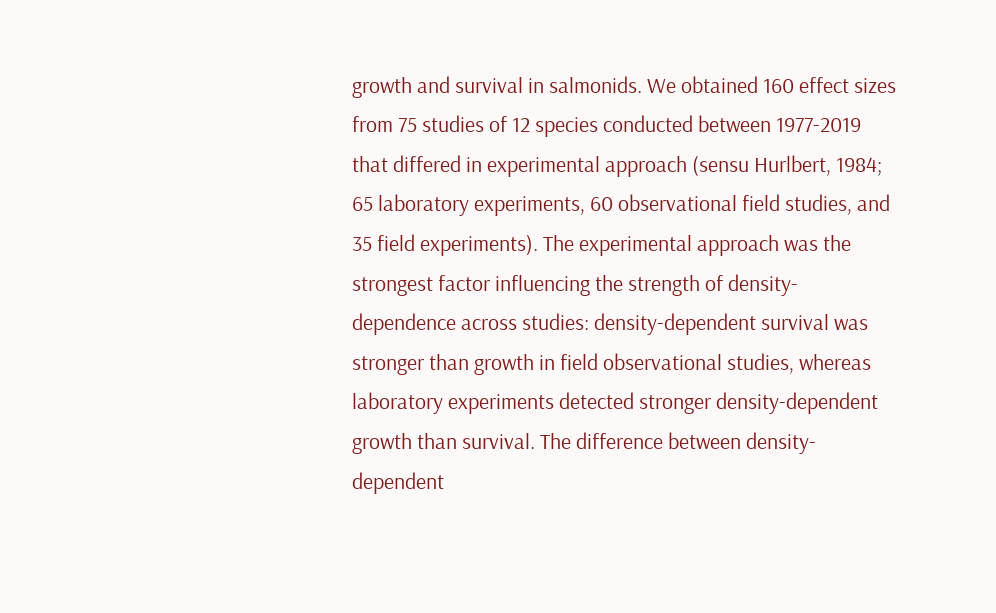growth and survival in salmonids. We obtained 160 effect sizes from 75 studies of 12 species conducted between 1977-2019 that differed in experimental approach (sensu Hurlbert, 1984; 65 laboratory experiments, 60 observational field studies, and 35 field experiments). The experimental approach was the strongest factor influencing the strength of density-dependence across studies: density-dependent survival was stronger than growth in field observational studies, whereas laboratory experiments detected stronger density-dependent growth than survival. The difference between density-dependent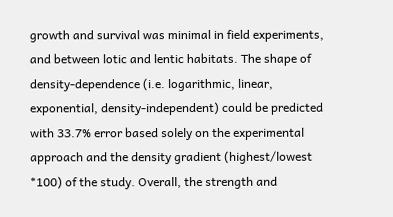growth and survival was minimal in field experiments, and between lotic and lentic habitats. The shape of density-dependence (i.e. logarithmic, linear, exponential, density-independent) could be predicted with 33.7% error based solely on the experimental approach and the density gradient (highest/lowest *100) of the study. Overall, the strength and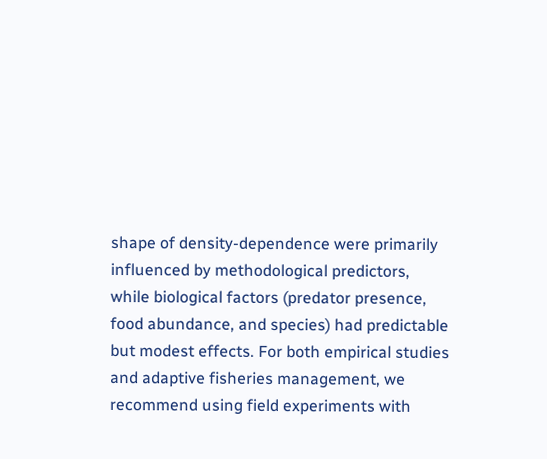shape of density-dependence were primarily influenced by methodological predictors, while biological factors (predator presence, food abundance, and species) had predictable but modest effects. For both empirical studies and adaptive fisheries management, we recommend using field experiments with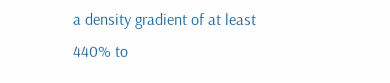a density gradient of at least 440% to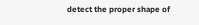detect the proper shape of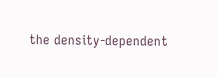the density-dependent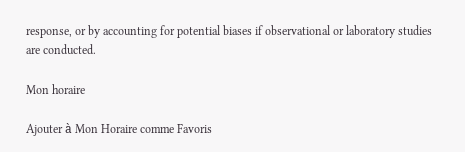response, or by accounting for potential biases if observational or laboratory studies are conducted.

Mon horaire

Ajouter à Mon Horaire comme Favoris